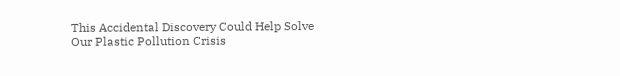This Accidental Discovery Could Help Solve Our Plastic Pollution Crisis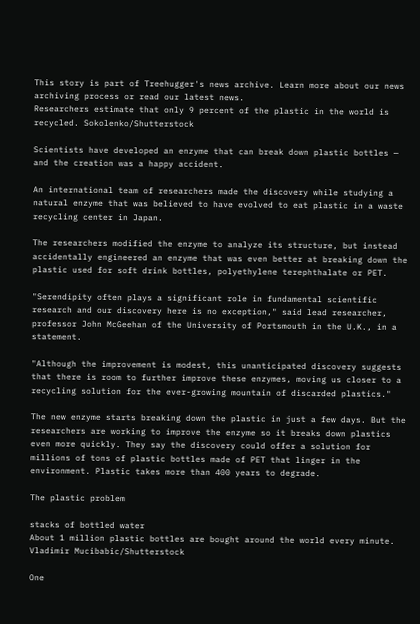This story is part of Treehugger's news archive. Learn more about our news archiving process or read our latest news.
Researchers estimate that only 9 percent of the plastic in the world is recycled. Sokolenko/Shutterstock

Scientists have developed an enzyme that can break down plastic bottles — and the creation was a happy accident.

An international team of researchers made the discovery while studying a natural enzyme that was believed to have evolved to eat plastic in a waste recycling center in Japan.

The researchers modified the enzyme to analyze its structure, but instead accidentally engineered an enzyme that was even better at breaking down the plastic used for soft drink bottles, polyethylene terephthalate or PET.

"Serendipity often plays a significant role in fundamental scientific research and our discovery here is no exception," said lead researcher, professor John McGeehan of the University of Portsmouth in the U.K., in a statement.

"Although the improvement is modest, this unanticipated discovery suggests that there is room to further improve these enzymes, moving us closer to a recycling solution for the ever-growing mountain of discarded plastics."

The new enzyme starts breaking down the plastic in just a few days. But the researchers are working to improve the enzyme so it breaks down plastics even more quickly. They say the discovery could offer a solution for millions of tons of plastic bottles made of PET that linger in the environment. Plastic takes more than 400 years to degrade.

The plastic problem

stacks of bottled water
About 1 million plastic bottles are bought around the world every minute. Vladimir Mucibabic/Shutterstock

One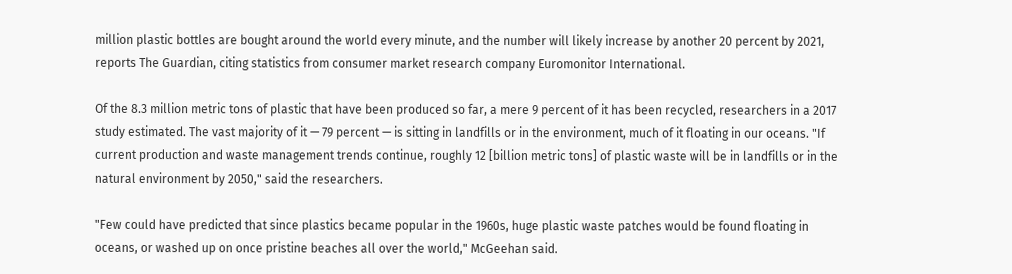million plastic bottles are bought around the world every minute, and the number will likely increase by another 20 percent by 2021, reports The Guardian, citing statistics from consumer market research company Euromonitor International.

Of the 8.3 million metric tons of plastic that have been produced so far, a mere 9 percent of it has been recycled, researchers in a 2017 study estimated. The vast majority of it — 79 percent — is sitting in landfills or in the environment, much of it floating in our oceans. "If current production and waste management trends continue, roughly 12 [billion metric tons] of plastic waste will be in landfills or in the natural environment by 2050," said the researchers.

"Few could have predicted that since plastics became popular in the 1960s, huge plastic waste patches would be found floating in oceans, or washed up on once pristine beaches all over the world," McGeehan said.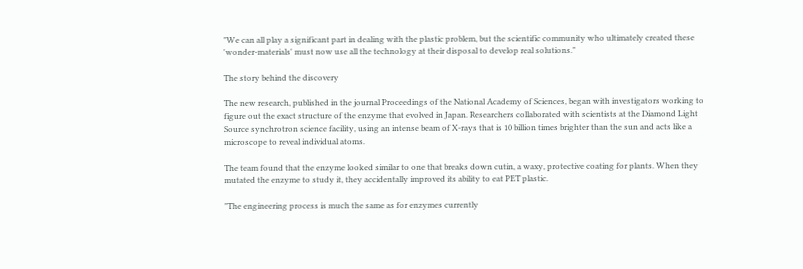"We can all play a significant part in dealing with the plastic problem, but the scientific community who ultimately created these 'wonder-materials' must now use all the technology at their disposal to develop real solutions."

The story behind the discovery

The new research, published in the journal Proceedings of the National Academy of Sciences, began with investigators working to figure out the exact structure of the enzyme that evolved in Japan. Researchers collaborated with scientists at the Diamond Light Source synchrotron science facility, using an intense beam of X-rays that is 10 billion times brighter than the sun and acts like a microscope to reveal individual atoms.

The team found that the enzyme looked similar to one that breaks down cutin, a waxy, protective coating for plants. When they mutated the enzyme to study it, they accidentally improved its ability to eat PET plastic.

"The engineering process is much the same as for enzymes currently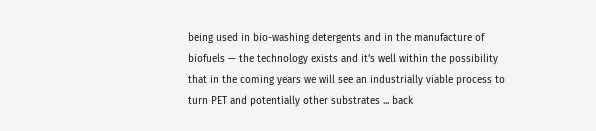being used in bio-washing detergents and in the manufacture of biofuels — the technology exists and it’s well within the possibility that in the coming years we will see an industrially viable process to turn PET and potentially other substrates ... back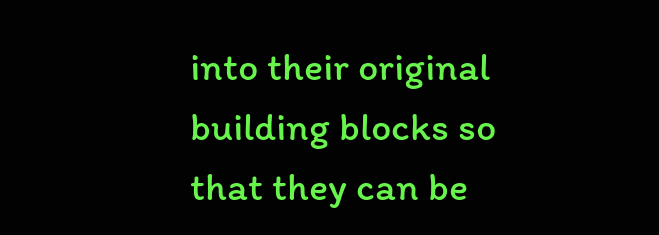into their original building blocks so that they can be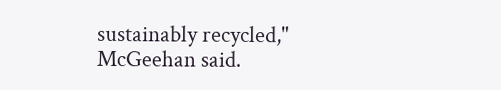sustainably recycled," McGeehan said.